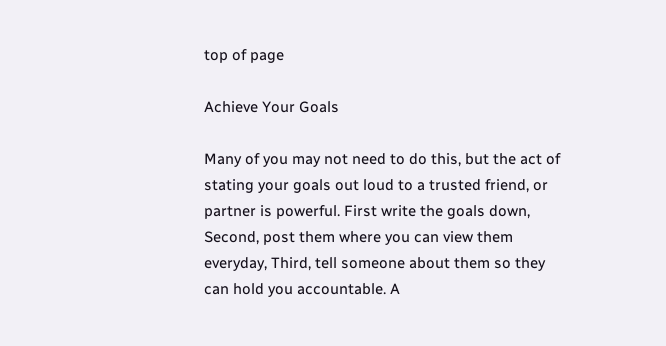top of page

Achieve Your Goals

Many of you may not need to do this, but the act of stating your goals out loud to a trusted friend, or partner is powerful. First write the goals down, Second, post them where you can view them everyday, Third, tell someone about them so they can hold you accountable. A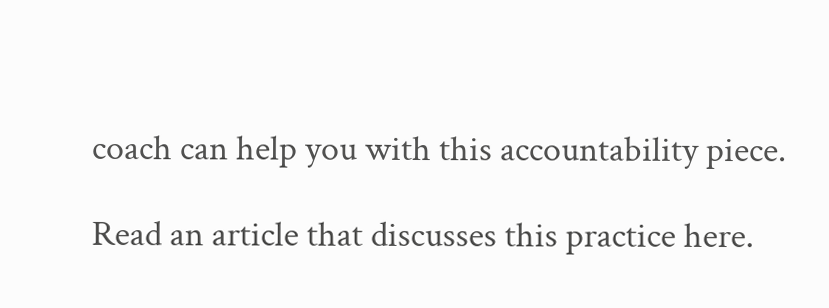coach can help you with this accountability piece.

Read an article that discusses this practice here.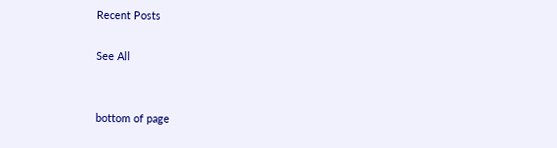Recent Posts

See All


bottom of page